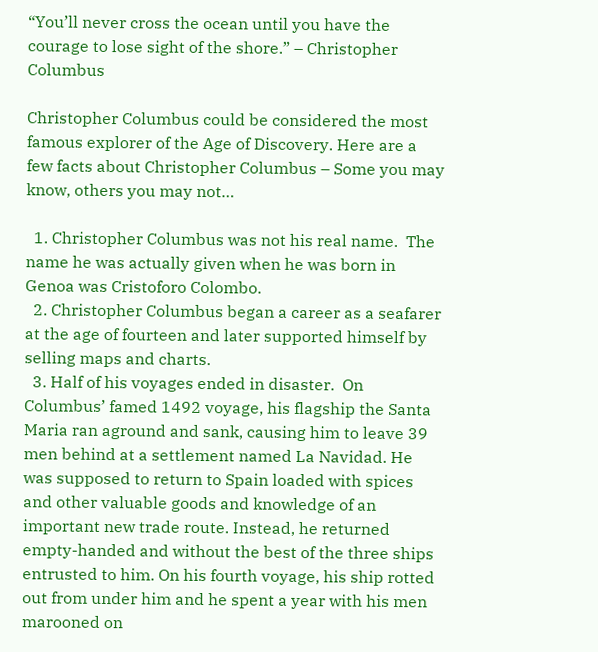“You’ll never cross the ocean until you have the courage to lose sight of the shore.” – Christopher Columbus

Christopher Columbus could be considered the most famous explorer of the Age of Discovery. Here are a few facts about Christopher Columbus – Some you may know, others you may not…

  1. Christopher Columbus was not his real name.  The name he was actually given when he was born in Genoa was Cristoforo Colombo.
  2. Christopher Columbus began a career as a seafarer at the age of fourteen and later supported himself by selling maps and charts.
  3. Half of his voyages ended in disaster.  On Columbus’ famed 1492 voyage, his flagship the Santa Maria ran aground and sank, causing him to leave 39 men behind at a settlement named La Navidad. He was supposed to return to Spain loaded with spices and other valuable goods and knowledge of an important new trade route. Instead, he returned empty-handed and without the best of the three ships entrusted to him. On his fourth voyage, his ship rotted out from under him and he spent a year with his men marooned on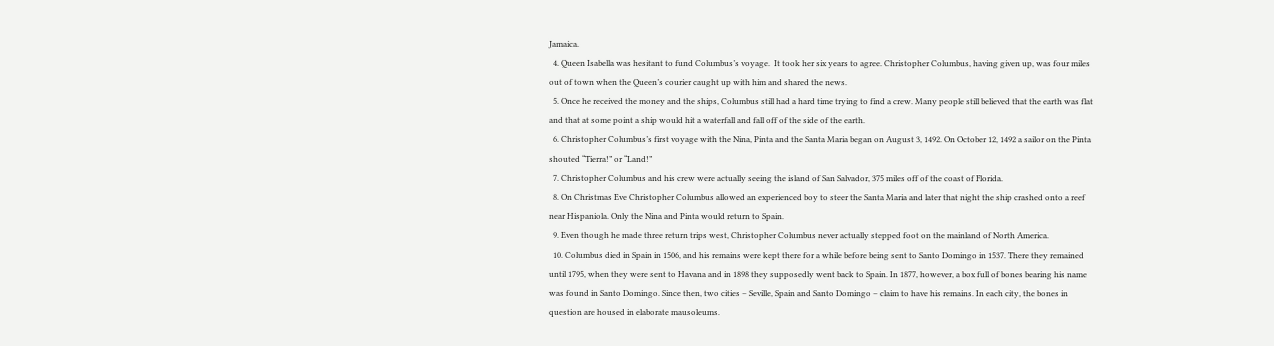Jamaica.
  4. Queen Isabella was hesitant to fund Columbus’s voyage.  It took her six years to agree. Christopher Columbus, having given up, was four miles out of town when the Queen’s courier caught up with him and shared the news.
  5. Once he received the money and the ships, Columbus still had a hard time trying to find a crew. Many people still believed that the earth was flat and that at some point a ship would hit a waterfall and fall off of the side of the earth.
  6. Christopher Columbus’s first voyage with the Nina, Pinta and the Santa Maria began on August 3, 1492. On October 12, 1492 a sailor on the Pinta shouted “Tierra!” or “Land!”
  7. Christopher Columbus and his crew were actually seeing the island of San Salvador, 375 miles off of the coast of Florida.
  8. On Christmas Eve Christopher Columbus allowed an experienced boy to steer the Santa Maria and later that night the ship crashed onto a reef near Hispaniola. Only the Nina and Pinta would return to Spain.
  9. Even though he made three return trips west, Christopher Columbus never actually stepped foot on the mainland of North America.
  10. Columbus died in Spain in 1506, and his remains were kept there for a while before being sent to Santo Domingo in 1537. There they remained until 1795, when they were sent to Havana and in 1898 they supposedly went back to Spain. In 1877, however, a box full of bones bearing his name was found in Santo Domingo. Since then, two cities – Seville, Spain and Santo Domingo – claim to have his remains. In each city, the bones in question are housed in elaborate mausoleums.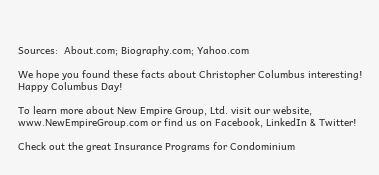Sources:  About.com; Biography.com; Yahoo.com

We hope you found these facts about Christopher Columbus interesting!  Happy Columbus Day!

To learn more about New Empire Group, Ltd. visit our website, www.NewEmpireGroup.com or find us on Facebook, LinkedIn & Twitter!

Check out the great Insurance Programs for Condominium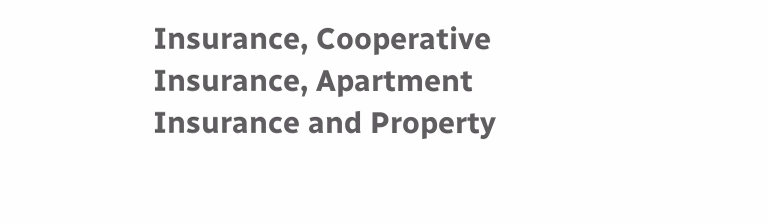Insurance, Cooperative Insurance, Apartment Insurance and Property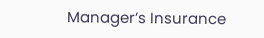Manager’s Insurance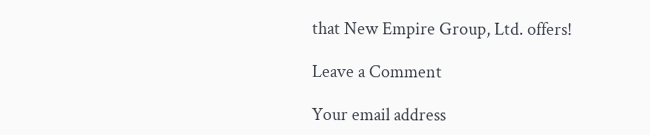that New Empire Group, Ltd. offers!

Leave a Comment

Your email address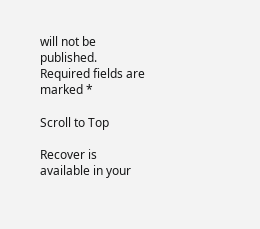will not be published. Required fields are marked *

Scroll to Top

Recover is available in your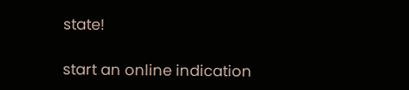state!

start an online indication